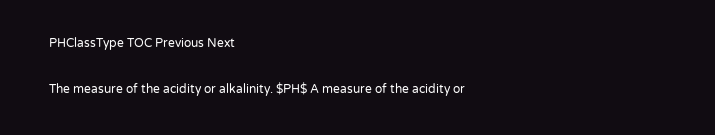PHClassType TOC Previous Next

The measure of the acidity or alkalinity. $PH$ A measure of the acidity or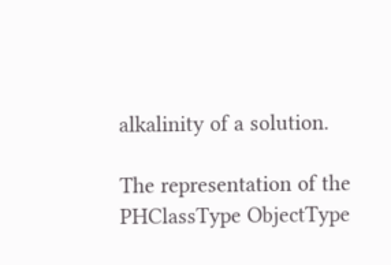alkalinity of a solution.

The representation of the PHClassType ObjectType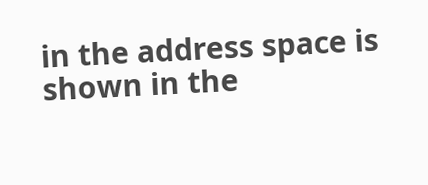in the address space is shown in the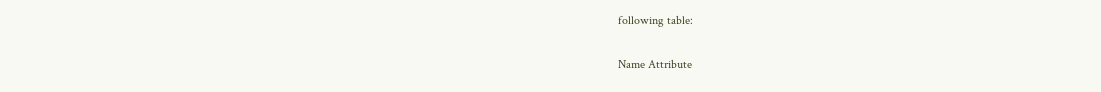following table:

Name Attribute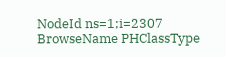NodeId ns=1;i=2307
BrowseName PHClassType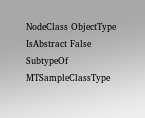NodeClass ObjectType
IsAbstract False
SubtypeOf MTSampleClassType